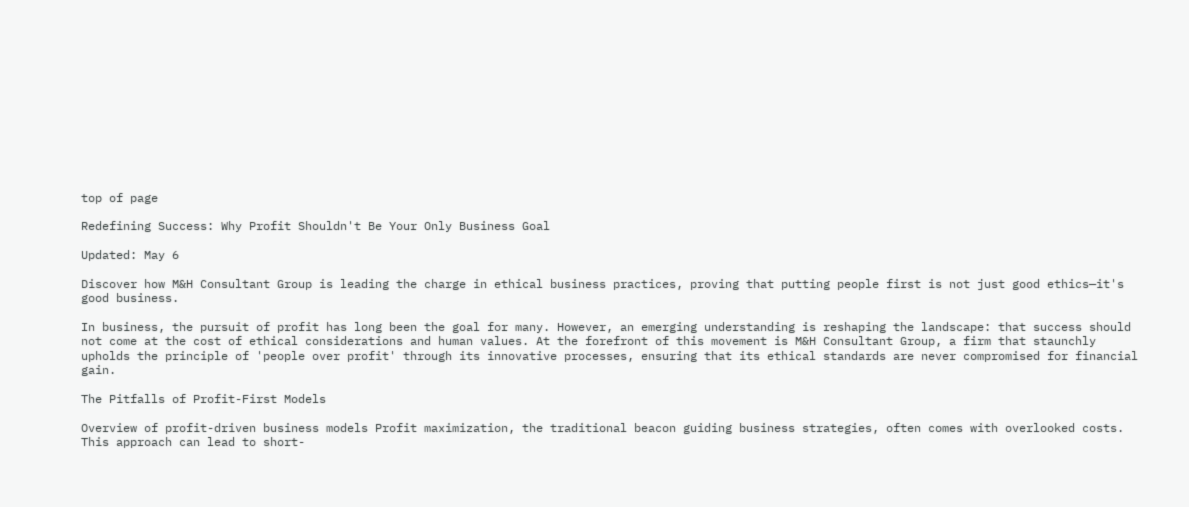top of page

Redefining Success: Why Profit Shouldn't Be Your Only Business Goal

Updated: May 6

Discover how M&H Consultant Group is leading the charge in ethical business practices, proving that putting people first is not just good ethics—it's good business.

In business, the pursuit of profit has long been the goal for many. However, an emerging understanding is reshaping the landscape: that success should not come at the cost of ethical considerations and human values. At the forefront of this movement is M&H Consultant Group, a firm that staunchly upholds the principle of 'people over profit' through its innovative processes, ensuring that its ethical standards are never compromised for financial gain.

The Pitfalls of Profit-First Models

Overview of profit-driven business models Profit maximization, the traditional beacon guiding business strategies, often comes with overlooked costs. This approach can lead to short-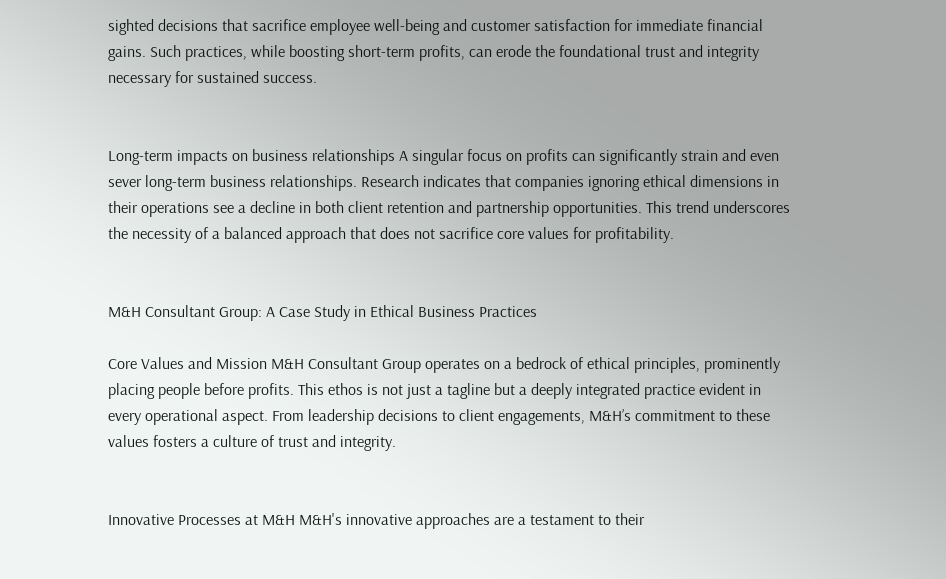sighted decisions that sacrifice employee well-being and customer satisfaction for immediate financial gains. Such practices, while boosting short-term profits, can erode the foundational trust and integrity necessary for sustained success.


Long-term impacts on business relationships A singular focus on profits can significantly strain and even sever long-term business relationships. Research indicates that companies ignoring ethical dimensions in their operations see a decline in both client retention and partnership opportunities. This trend underscores the necessity of a balanced approach that does not sacrifice core values for profitability.


M&H Consultant Group: A Case Study in Ethical Business Practices

Core Values and Mission M&H Consultant Group operates on a bedrock of ethical principles, prominently placing people before profits. This ethos is not just a tagline but a deeply integrated practice evident in every operational aspect. From leadership decisions to client engagements, M&H’s commitment to these values fosters a culture of trust and integrity.


Innovative Processes at M&H M&H's innovative approaches are a testament to their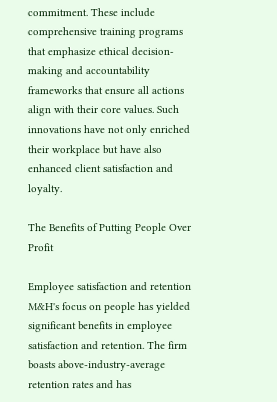commitment. These include comprehensive training programs that emphasize ethical decision-making and accountability frameworks that ensure all actions align with their core values. Such innovations have not only enriched their workplace but have also enhanced client satisfaction and loyalty.

The Benefits of Putting People Over Profit

Employee satisfaction and retention M&H's focus on people has yielded significant benefits in employee satisfaction and retention. The firm boasts above-industry-average retention rates and has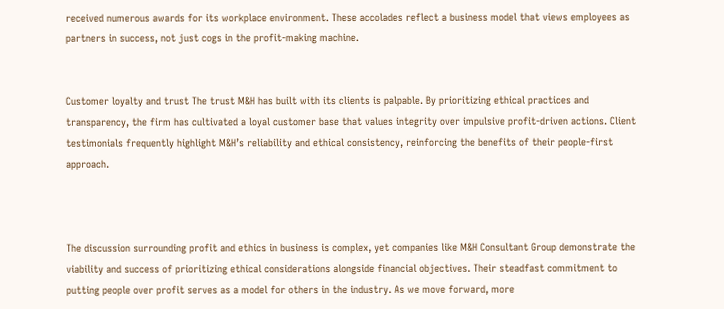received numerous awards for its workplace environment. These accolades reflect a business model that views employees as partners in success, not just cogs in the profit-making machine.


Customer loyalty and trust The trust M&H has built with its clients is palpable. By prioritizing ethical practices and transparency, the firm has cultivated a loyal customer base that values integrity over impulsive profit-driven actions. Client testimonials frequently highlight M&H’s reliability and ethical consistency, reinforcing the benefits of their people-first approach.



The discussion surrounding profit and ethics in business is complex, yet companies like M&H Consultant Group demonstrate the viability and success of prioritizing ethical considerations alongside financial objectives. Their steadfast commitment to putting people over profit serves as a model for others in the industry. As we move forward, more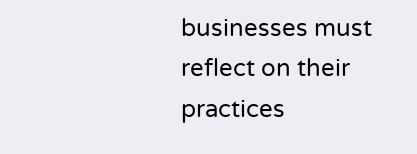businesses must reflect on their practices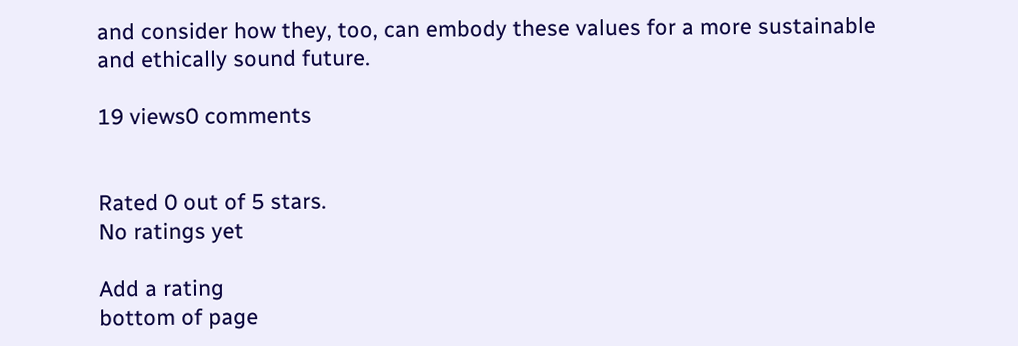and consider how they, too, can embody these values for a more sustainable and ethically sound future.

19 views0 comments


Rated 0 out of 5 stars.
No ratings yet

Add a rating
bottom of page